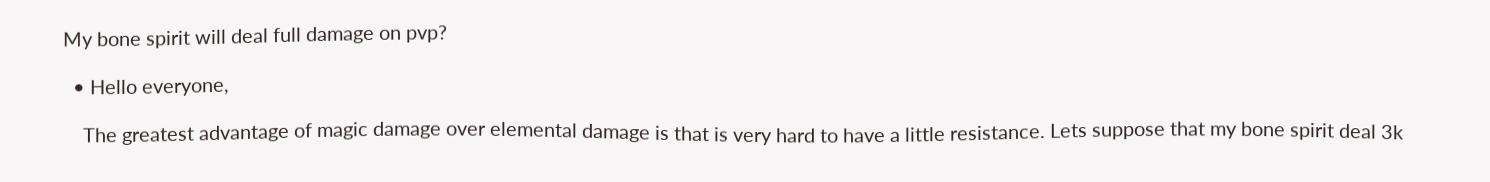My bone spirit will deal full damage on pvp?

  • Hello everyone,

    The greatest advantage of magic damage over elemental damage is that is very hard to have a little resistance. Lets suppose that my bone spirit deal 3k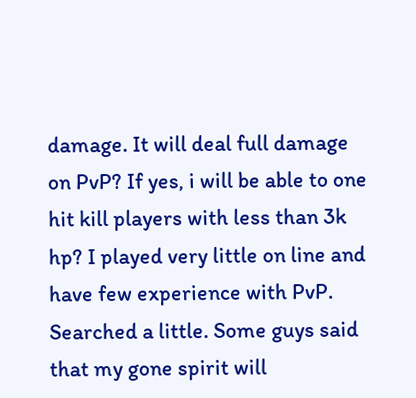damage. It will deal full damage on PvP? If yes, i will be able to one hit kill players with less than 3k hp? I played very little on line and have few experience with PvP. Searched a little. Some guys said that my gone spirit will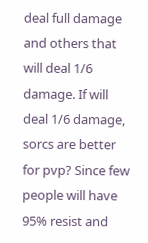deal full damage and others that will deal 1/6 damage. If will deal 1/6 damage, sorcs are better for pvp? Since few people will have 95% resist and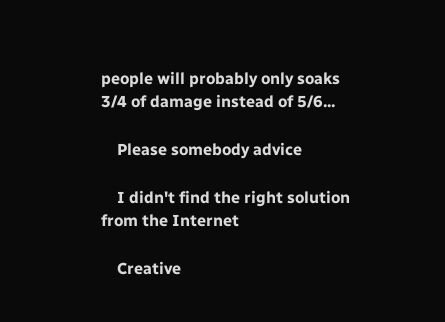people will probably only soaks 3/4 of damage instead of 5/6...

    Please somebody advice

    I didn't find the right solution from the Internet

    Creative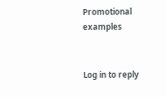Promotional examples


Log in to reply